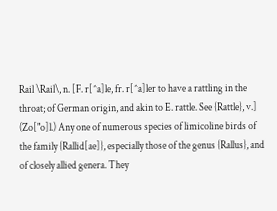Rail \Rail\, n. [F. r[^a]le, fr. r[^a]ler to have a rattling in the throat; of German origin, and akin to E. rattle. See {Rattle}, v.] (Zo["o]l.) Any one of numerous species of limicoline birds of the family {Rallid[ae]}, especially those of the genus {Rallus}, and of closely allied genera. They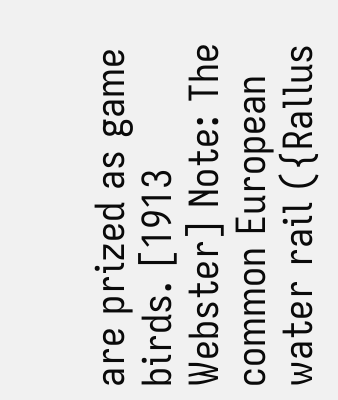are prized as game birds. [1913 Webster] Note: The common European water rail ({Rallus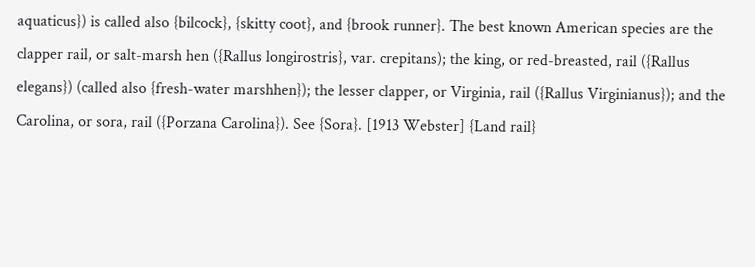aquaticus}) is called also {bilcock}, {skitty coot}, and {brook runner}. The best known American species are the clapper rail, or salt-marsh hen ({Rallus longirostris}, var. crepitans); the king, or red-breasted, rail ({Rallus elegans}) (called also {fresh-water marshhen}); the lesser clapper, or Virginia, rail ({Rallus Virginianus}); and the Carolina, or sora, rail ({Porzana Carolina}). See {Sora}. [1913 Webster] {Land rail}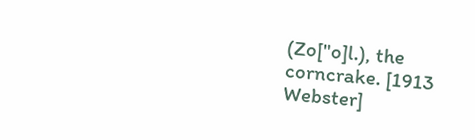(Zo["o]l.), the corncrake. [1913 Webster]